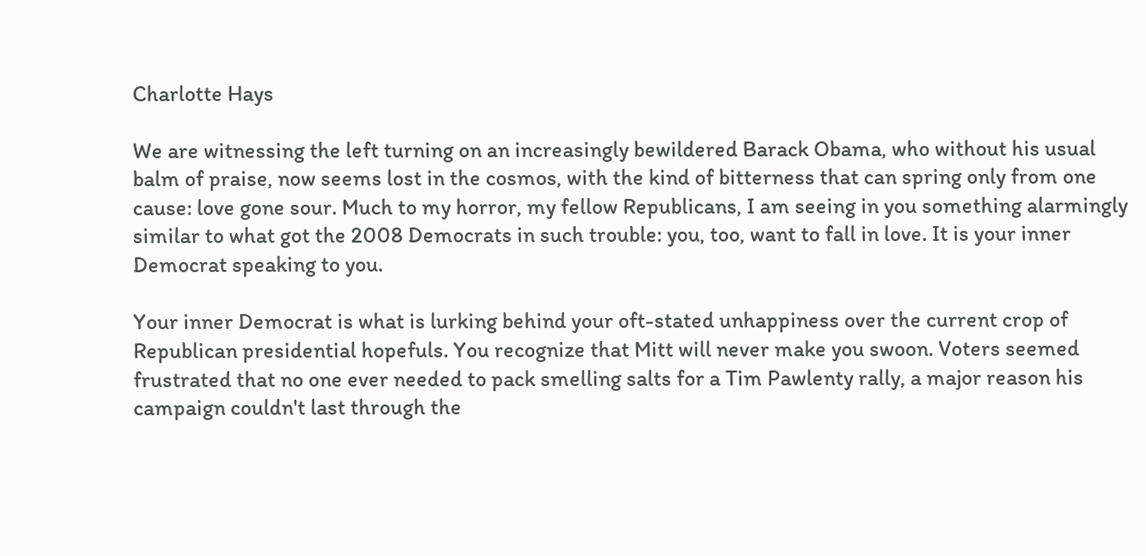Charlotte Hays

We are witnessing the left turning on an increasingly bewildered Barack Obama, who without his usual balm of praise, now seems lost in the cosmos, with the kind of bitterness that can spring only from one cause: love gone sour. Much to my horror, my fellow Republicans, I am seeing in you something alarmingly similar to what got the 2008 Democrats in such trouble: you, too, want to fall in love. It is your inner Democrat speaking to you.

Your inner Democrat is what is lurking behind your oft-stated unhappiness over the current crop of Republican presidential hopefuls. You recognize that Mitt will never make you swoon. Voters seemed frustrated that no one ever needed to pack smelling salts for a Tim Pawlenty rally, a major reason his campaign couldn't last through the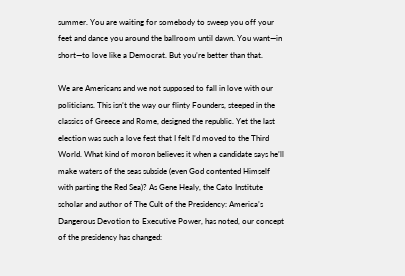summer. You are waiting for somebody to sweep you off your feet and dance you around the ballroom until dawn. You want—in short—to love like a Democrat. But you’re better than that.

We are Americans and we not supposed to fall in love with our politicians. This isn’t the way our flinty Founders, steeped in the classics of Greece and Rome, designed the republic. Yet the last election was such a love fest that I felt I’d moved to the Third World. What kind of moron believes it when a candidate says he’ll make waters of the seas subside (even God contented Himself with parting the Red Sea)? As Gene Healy, the Cato Institute scholar and author of The Cult of the Presidency: America’s Dangerous Devotion to Executive Power, has noted, our concept of the presidency has changed: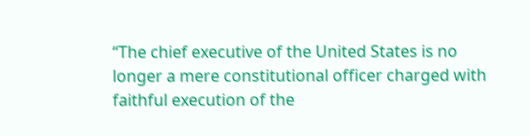“The chief executive of the United States is no longer a mere constitutional officer charged with faithful execution of the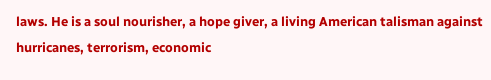laws. He is a soul nourisher, a hope giver, a living American talisman against hurricanes, terrorism, economic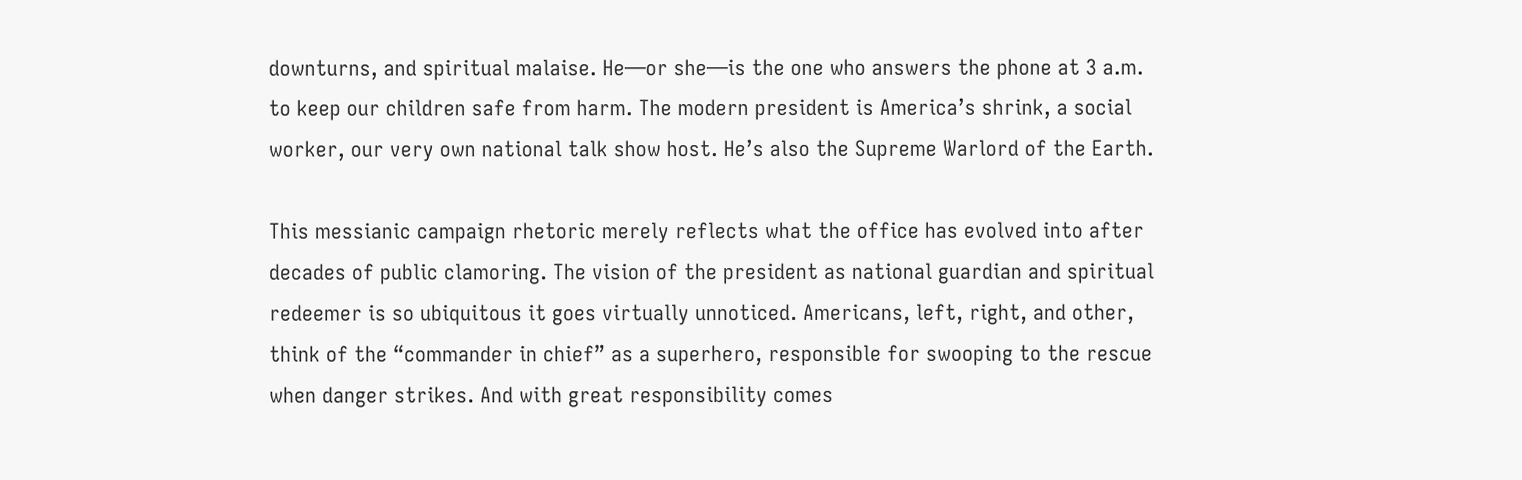downturns, and spiritual malaise. He—or she—is the one who answers the phone at 3 a.m. to keep our children safe from harm. The modern president is America’s shrink, a social worker, our very own national talk show host. He’s also the Supreme Warlord of the Earth.

This messianic campaign rhetoric merely reflects what the office has evolved into after decades of public clamoring. The vision of the president as national guardian and spiritual redeemer is so ubiquitous it goes virtually unnoticed. Americans, left, right, and other, think of the “commander in chief” as a superhero, responsible for swooping to the rescue when danger strikes. And with great responsibility comes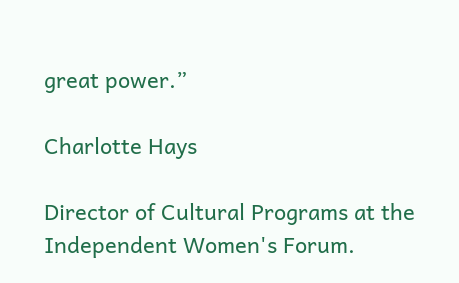great power.”

Charlotte Hays

Director of Cultural Programs at the Independent Women's Forum.